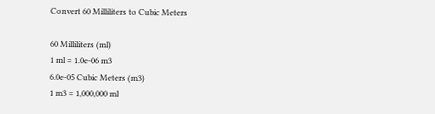Convert 60 Milliliters to Cubic Meters

60 Milliliters (ml)
1 ml = 1.0e-06 m3
6.0e-05 Cubic Meters (m3)
1 m3 = 1,000,000 ml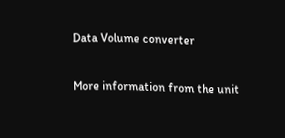Data Volume converter

More information from the unit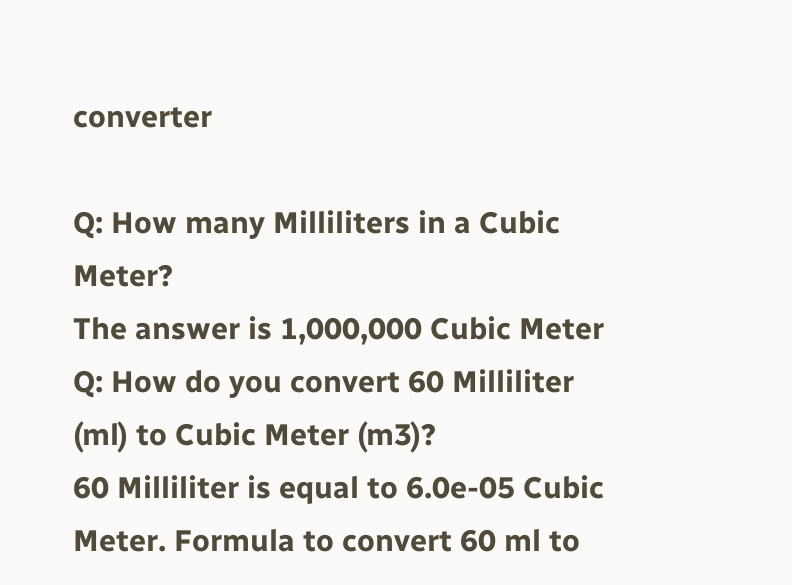converter

Q: How many Milliliters in a Cubic Meter?
The answer is 1,000,000 Cubic Meter
Q: How do you convert 60 Milliliter (ml) to Cubic Meter (m3)?
60 Milliliter is equal to 6.0e-05 Cubic Meter. Formula to convert 60 ml to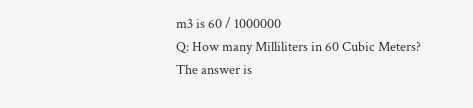m3 is 60 / 1000000
Q: How many Milliliters in 60 Cubic Meters?
The answer is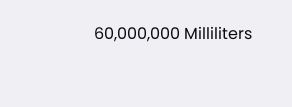60,000,000 Milliliters